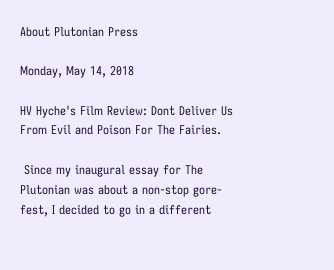About Plutonian Press

Monday, May 14, 2018

HV Hyche's Film Review: Dont Deliver Us From Evil and Poison For The Fairies.

 Since my inaugural essay for The Plutonian was about a non-stop gore-fest, I decided to go in a different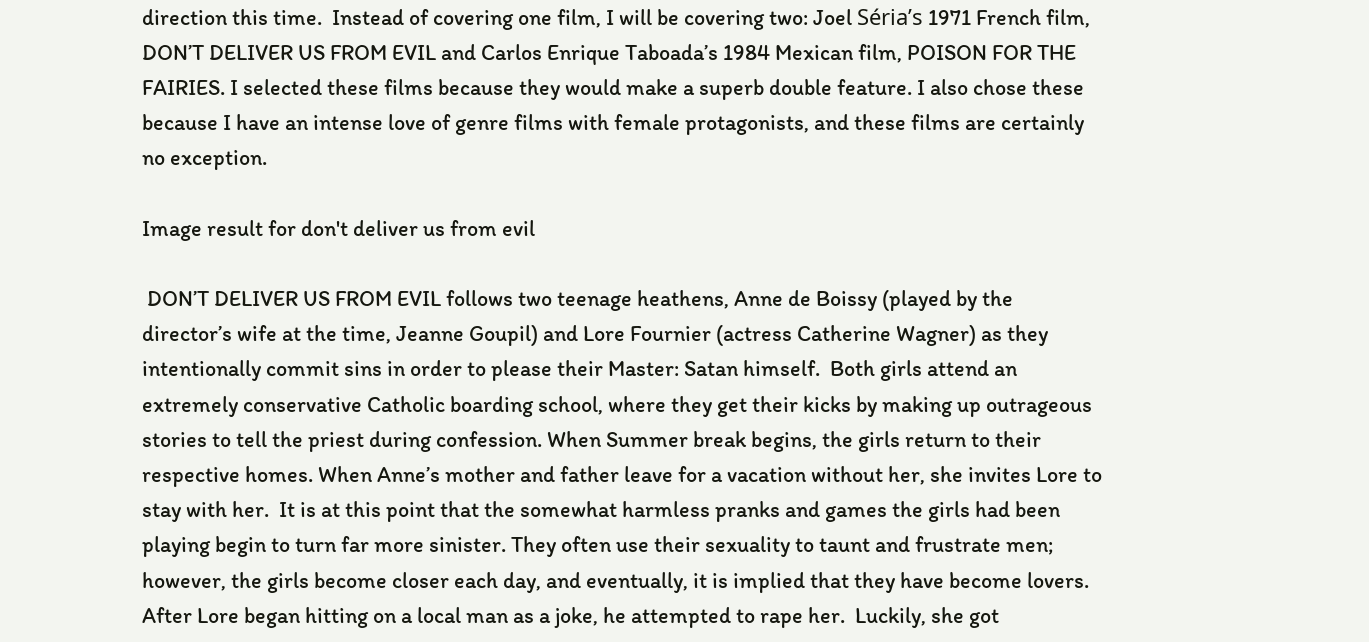direction this time.  Instead of covering one film, I will be covering two: Joel Séria’s 1971 French film, DON’T DELIVER US FROM EVIL and Carlos Enrique Taboada’s 1984 Mexican film, POISON FOR THE FAIRIES. I selected these films because they would make a superb double feature. I also chose these because I have an intense love of genre films with female protagonists, and these films are certainly no exception.

Image result for don't deliver us from evil

 DON’T DELIVER US FROM EVIL follows two teenage heathens, Anne de Boissy (played by the director’s wife at the time, Jeanne Goupil) and Lore Fournier (actress Catherine Wagner) as they intentionally commit sins in order to please their Master: Satan himself.  Both girls attend an extremely conservative Catholic boarding school, where they get their kicks by making up outrageous stories to tell the priest during confession. When Summer break begins, the girls return to their respective homes. When Anne’s mother and father leave for a vacation without her, she invites Lore to stay with her.  It is at this point that the somewhat harmless pranks and games the girls had been playing begin to turn far more sinister. They often use their sexuality to taunt and frustrate men; however, the girls become closer each day, and eventually, it is implied that they have become lovers. After Lore began hitting on a local man as a joke, he attempted to rape her.  Luckily, she got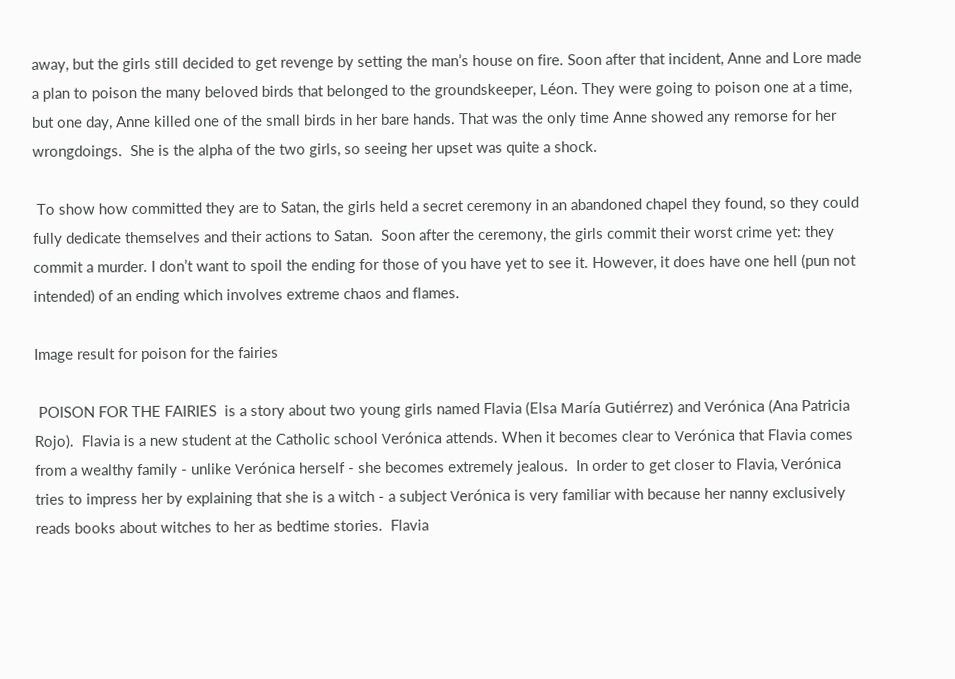away, but the girls still decided to get revenge by setting the man’s house on fire. Soon after that incident, Anne and Lore made a plan to poison the many beloved birds that belonged to the groundskeeper, Léon. They were going to poison one at a time, but one day, Anne killed one of the small birds in her bare hands. That was the only time Anne showed any remorse for her wrongdoings.  She is the alpha of the two girls, so seeing her upset was quite a shock.

 To show how committed they are to Satan, the girls held a secret ceremony in an abandoned chapel they found, so they could fully dedicate themselves and their actions to Satan.  Soon after the ceremony, the girls commit their worst crime yet: they commit a murder. I don’t want to spoil the ending for those of you have yet to see it. However, it does have one hell (pun not intended) of an ending which involves extreme chaos and flames.

Image result for poison for the fairies

 POISON FOR THE FAIRIES  is a story about two young girls named Flavia (Elsa María Gutiérrez) and Verónica (Ana Patricia Rojo).  Flavia is a new student at the Catholic school Verónica attends. When it becomes clear to Verónica that Flavia comes from a wealthy family - unlike Verónica herself - she becomes extremely jealous.  In order to get closer to Flavia, Verónica tries to impress her by explaining that she is a witch - a subject Verónica is very familiar with because her nanny exclusively reads books about witches to her as bedtime stories.  Flavia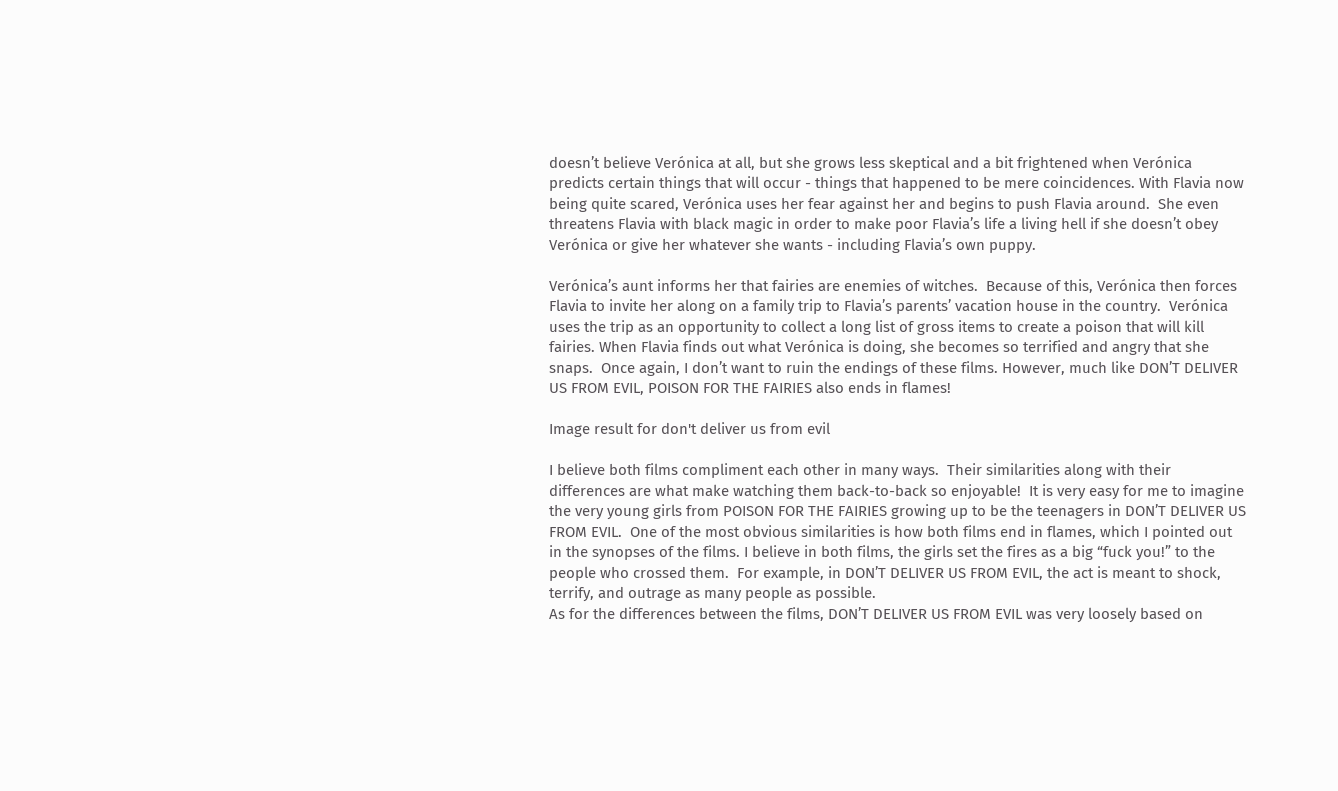doesn’t believe Verónica at all, but she grows less skeptical and a bit frightened when Verónica predicts certain things that will occur - things that happened to be mere coincidences. With Flavia now being quite scared, Verónica uses her fear against her and begins to push Flavia around.  She even threatens Flavia with black magic in order to make poor Flavia’s life a living hell if she doesn’t obey Verónica or give her whatever she wants - including Flavia’s own puppy.

Verónica’s aunt informs her that fairies are enemies of witches.  Because of this, Verónica then forces Flavia to invite her along on a family trip to Flavia’s parents’ vacation house in the country.  Verónica uses the trip as an opportunity to collect a long list of gross items to create a poison that will kill fairies. When Flavia finds out what Verónica is doing, she becomes so terrified and angry that she snaps.  Once again, I don’t want to ruin the endings of these films. However, much like DON’T DELIVER US FROM EVIL, POISON FOR THE FAIRIES also ends in flames!

Image result for don't deliver us from evil

I believe both films compliment each other in many ways.  Their similarities along with their differences are what make watching them back-to-back so enjoyable!  It is very easy for me to imagine the very young girls from POISON FOR THE FAIRIES growing up to be the teenagers in DON’T DELIVER US FROM EVIL.  One of the most obvious similarities is how both films end in flames, which I pointed out in the synopses of the films. I believe in both films, the girls set the fires as a big “fuck you!” to the people who crossed them.  For example, in DON’T DELIVER US FROM EVIL, the act is meant to shock, terrify, and outrage as many people as possible.
As for the differences between the films, DON’T DELIVER US FROM EVIL was very loosely based on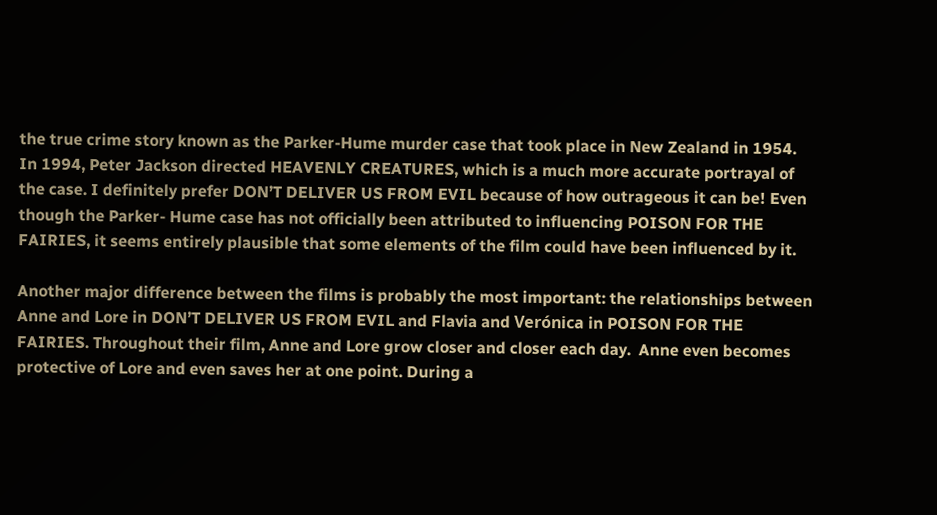the true crime story known as the Parker-Hume murder case that took place in New Zealand in 1954.  In 1994, Peter Jackson directed HEAVENLY CREATURES, which is a much more accurate portrayal of the case. I definitely prefer DON’T DELIVER US FROM EVIL because of how outrageous it can be! Even though the Parker- Hume case has not officially been attributed to influencing POISON FOR THE FAIRIES, it seems entirely plausible that some elements of the film could have been influenced by it.

Another major difference between the films is probably the most important: the relationships between Anne and Lore in DON’T DELIVER US FROM EVIL and Flavia and Verónica in POISON FOR THE FAIRIES. Throughout their film, Anne and Lore grow closer and closer each day.  Anne even becomes protective of Lore and even saves her at one point. During a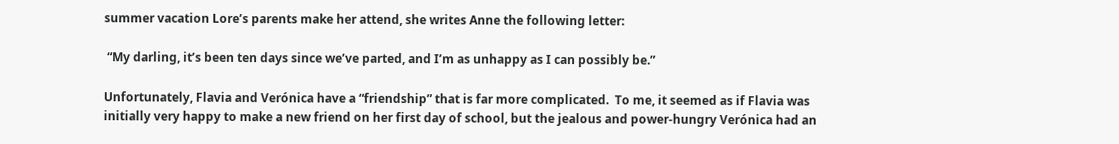summer vacation Lore’s parents make her attend, she writes Anne the following letter:

 “My darling, it’s been ten days since we’ve parted, and I’m as unhappy as I can possibly be.”

Unfortunately, Flavia and Verónica have a “friendship” that is far more complicated.  To me, it seemed as if Flavia was initially very happy to make a new friend on her first day of school, but the jealous and power-hungry Verónica had an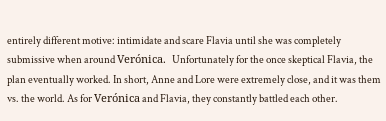entirely different motive: intimidate and scare Flavia until she was completely submissive when around Verónica.  Unfortunately for the once skeptical Flavia, the plan eventually worked. In short, Anne and Lore were extremely close, and it was them vs. the world. As for Verónica and Flavia, they constantly battled each other.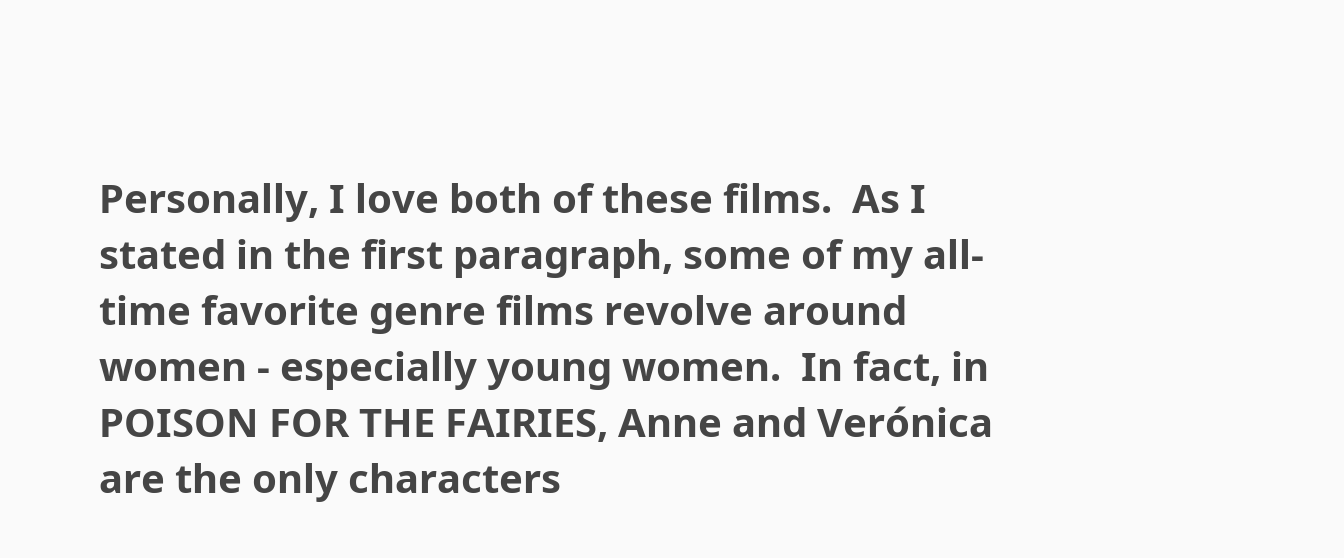Personally, I love both of these films.  As I stated in the first paragraph, some of my all-time favorite genre films revolve around women - especially young women.  In fact, in POISON FOR THE FAIRIES, Anne and Verónica are the only characters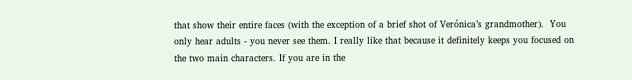that show their entire faces (with the exception of a brief shot of Verónica’s grandmother).  You only hear adults - you never see them. I really like that because it definitely keeps you focused on the two main characters. If you are in the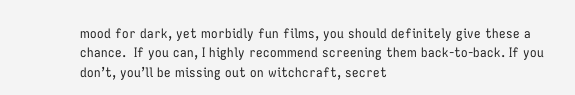mood for dark, yet morbidly fun films, you should definitely give these a chance.  If you can, I highly recommend screening them back-to-back. If you don’t, you’ll be missing out on witchcraft, secret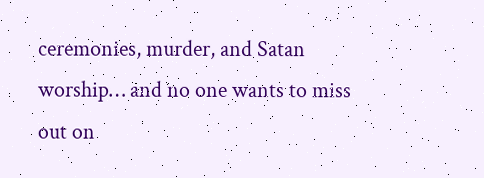ceremonies, murder, and Satan worship… and no one wants to miss out on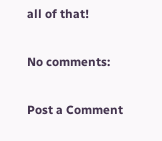all of that!

No comments:

Post a Comment